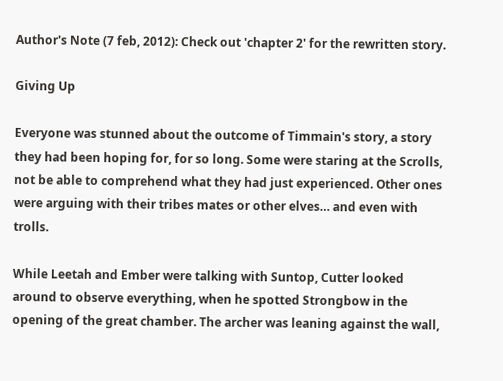Author's Note (7 feb, 2012): Check out 'chapter 2' for the rewritten story.

Giving Up

Everyone was stunned about the outcome of Timmain's story, a story they had been hoping for, for so long. Some were staring at the Scrolls, not be able to comprehend what they had just experienced. Other ones were arguing with their tribes mates or other elves… and even with trolls.

While Leetah and Ember were talking with Suntop, Cutter looked around to observe everything, when he spotted Strongbow in the opening of the great chamber. The archer was leaning against the wall,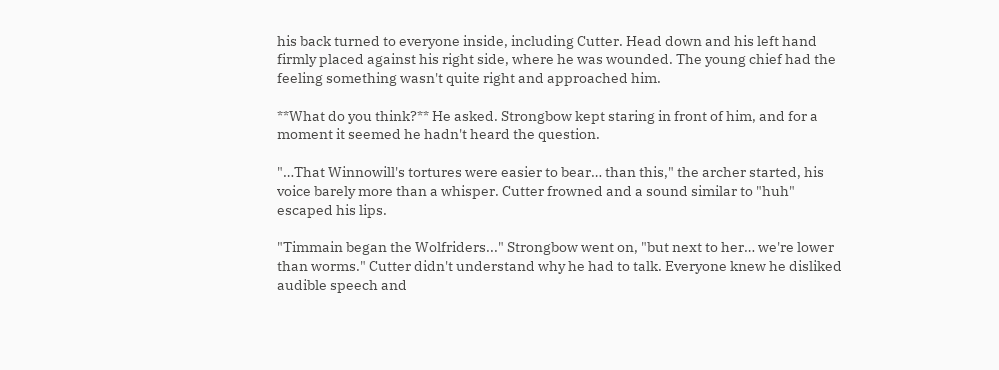his back turned to everyone inside, including Cutter. Head down and his left hand firmly placed against his right side, where he was wounded. The young chief had the feeling something wasn't quite right and approached him.

**What do you think?** He asked. Strongbow kept staring in front of him, and for a moment it seemed he hadn't heard the question.

"…That Winnowill's tortures were easier to bear… than this," the archer started, his voice barely more than a whisper. Cutter frowned and a sound similar to "huh" escaped his lips.

"Timmain began the Wolfriders..." Strongbow went on, "but next to her… we're lower than worms." Cutter didn't understand why he had to talk. Everyone knew he disliked audible speech and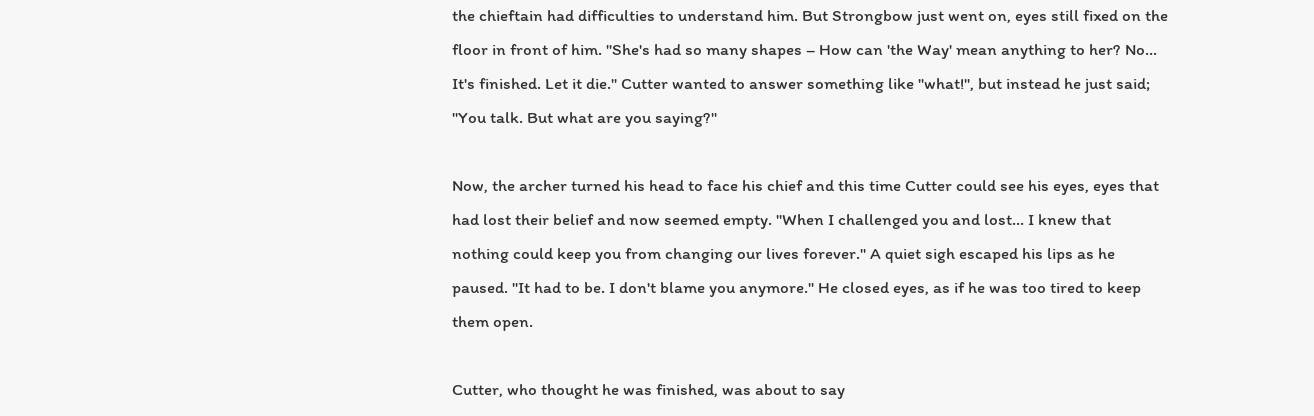the chieftain had difficulties to understand him. But Strongbow just went on, eyes still fixed on the floor in front of him. "She's had so many shapes – How can 'the Way' mean anything to her? No… It's finished. Let it die." Cutter wanted to answer something like "what!", but instead he just said; "You talk. But what are you saying?"

Now, the archer turned his head to face his chief and this time Cutter could see his eyes, eyes that had lost their belief and now seemed empty. "When I challenged you and lost... I knew that nothing could keep you from changing our lives forever." A quiet sigh escaped his lips as he paused. "It had to be. I don't blame you anymore." He closed eyes, as if he was too tired to keep them open.

Cutter, who thought he was finished, was about to say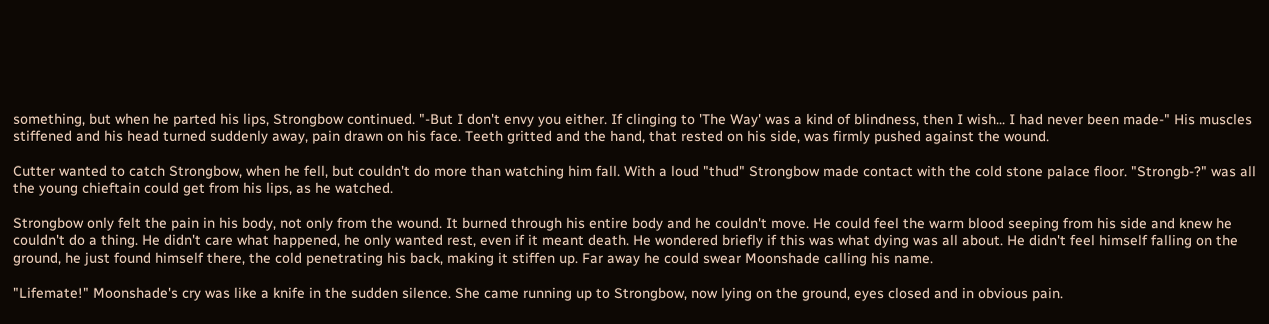something, but when he parted his lips, Strongbow continued. "-But I don't envy you either. If clinging to 'The Way' was a kind of blindness, then I wish... I had never been made-" His muscles stiffened and his head turned suddenly away, pain drawn on his face. Teeth gritted and the hand, that rested on his side, was firmly pushed against the wound.

Cutter wanted to catch Strongbow, when he fell, but couldn't do more than watching him fall. With a loud "thud" Strongbow made contact with the cold stone palace floor. "Strongb-?" was all the young chieftain could get from his lips, as he watched.

Strongbow only felt the pain in his body, not only from the wound. It burned through his entire body and he couldn't move. He could feel the warm blood seeping from his side and knew he couldn't do a thing. He didn't care what happened, he only wanted rest, even if it meant death. He wondered briefly if this was what dying was all about. He didn't feel himself falling on the ground, he just found himself there, the cold penetrating his back, making it stiffen up. Far away he could swear Moonshade calling his name.

"Lifemate!" Moonshade's cry was like a knife in the sudden silence. She came running up to Strongbow, now lying on the ground, eyes closed and in obvious pain.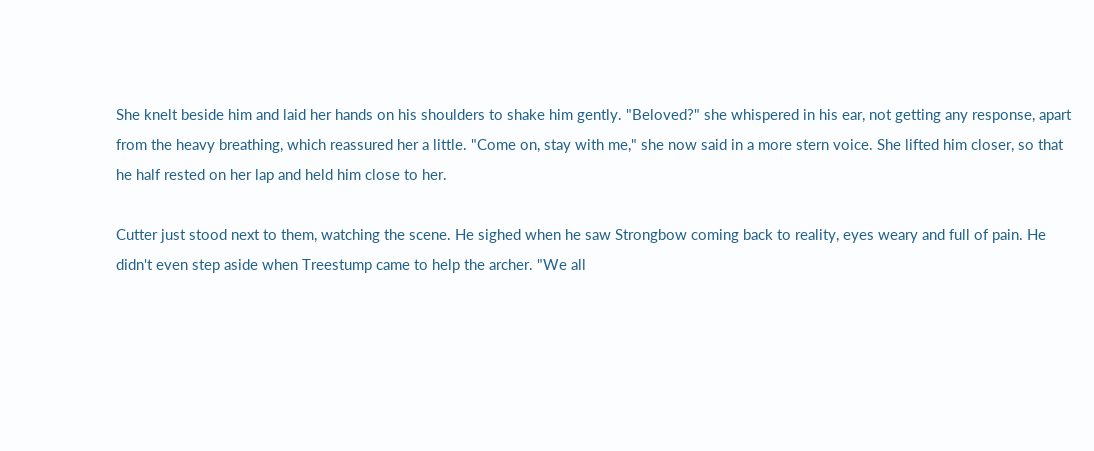She knelt beside him and laid her hands on his shoulders to shake him gently. "Beloved?" she whispered in his ear, not getting any response, apart from the heavy breathing, which reassured her a little. "Come on, stay with me," she now said in a more stern voice. She lifted him closer, so that he half rested on her lap and held him close to her.

Cutter just stood next to them, watching the scene. He sighed when he saw Strongbow coming back to reality, eyes weary and full of pain. He didn't even step aside when Treestump came to help the archer. "We all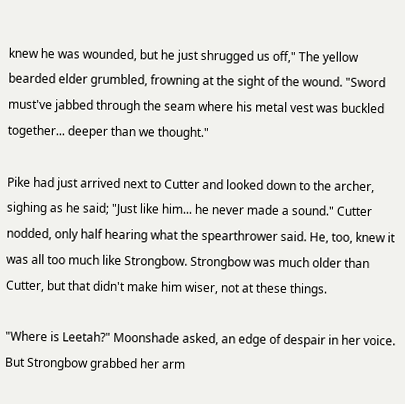knew he was wounded, but he just shrugged us off," The yellow bearded elder grumbled, frowning at the sight of the wound. "Sword must've jabbed through the seam where his metal vest was buckled together... deeper than we thought."

Pike had just arrived next to Cutter and looked down to the archer, sighing as he said; "Just like him... he never made a sound." Cutter nodded, only half hearing what the spearthrower said. He, too, knew it was all too much like Strongbow. Strongbow was much older than Cutter, but that didn't make him wiser, not at these things.

"Where is Leetah?" Moonshade asked, an edge of despair in her voice. But Strongbow grabbed her arm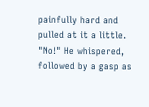painfully hard and pulled at it a little. "No!" He whispered, followed by a gasp as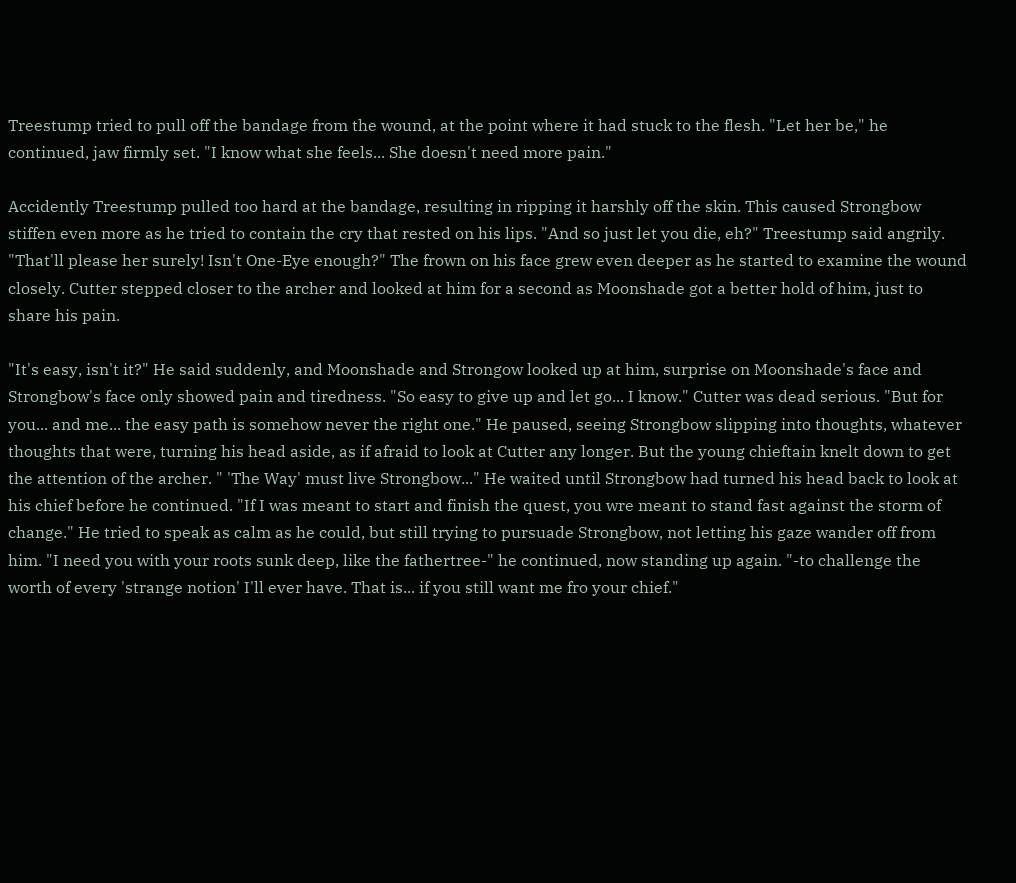Treestump tried to pull off the bandage from the wound, at the point where it had stuck to the flesh. "Let her be," he continued, jaw firmly set. "I know what she feels... She doesn't need more pain."

Accidently Treestump pulled too hard at the bandage, resulting in ripping it harshly off the skin. This caused Strongbow stiffen even more as he tried to contain the cry that rested on his lips. "And so just let you die, eh?" Treestump said angrily. "That'll please her surely! Isn't One-Eye enough?" The frown on his face grew even deeper as he started to examine the wound closely. Cutter stepped closer to the archer and looked at him for a second as Moonshade got a better hold of him, just to share his pain.

"It's easy, isn't it?" He said suddenly, and Moonshade and Strongow looked up at him, surprise on Moonshade's face and Strongbow's face only showed pain and tiredness. "So easy to give up and let go... I know." Cutter was dead serious. "But for you... and me... the easy path is somehow never the right one." He paused, seeing Strongbow slipping into thoughts, whatever thoughts that were, turning his head aside, as if afraid to look at Cutter any longer. But the young chieftain knelt down to get the attention of the archer. " 'The Way' must live Strongbow..." He waited until Strongbow had turned his head back to look at his chief before he continued. "If I was meant to start and finish the quest, you wre meant to stand fast against the storm of change." He tried to speak as calm as he could, but still trying to pursuade Strongbow, not letting his gaze wander off from him. "I need you with your roots sunk deep, like the fathertree-" he continued, now standing up again. "-to challenge the worth of every 'strange notion' I'll ever have. That is... if you still want me fro your chief."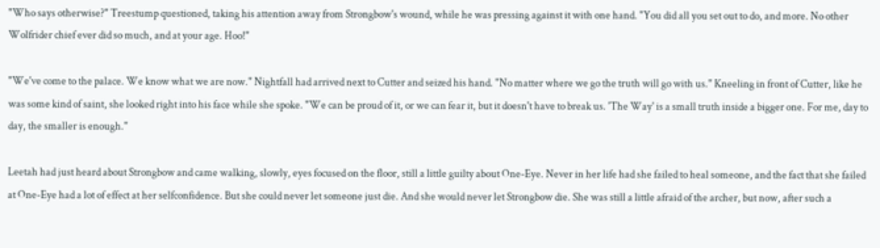"Who says otherwise?" Treestump questioned, taking his attention away from Strongbow's wound, while he was pressing against it with one hand. "You did all you set out to do, and more. No other Wolfrider chief ever did so much, and at your age. Hoo!"

"We've come to the palace. We know what we are now." Nightfall had arrived next to Cutter and seized his hand. "No matter where we go the truth will go with us." Kneeling in front of Cutter, like he was some kind of saint, she looked right into his face while she spoke. "We can be proud of it, or we can fear it, but it doesn't have to break us. 'The Way' is a small truth inside a bigger one. For me, day to day, the smaller is enough."

Leetah had just heard about Strongbow and came walking, slowly, eyes focused on the floor, still a little guilty about One-Eye. Never in her life had she failed to heal someone, and the fact that she failed at One-Eye had a lot of effect at her selfconfidence. But she could never let someone just die. And she would never let Strongbow die. She was still a little afraid of the archer, but now, after such a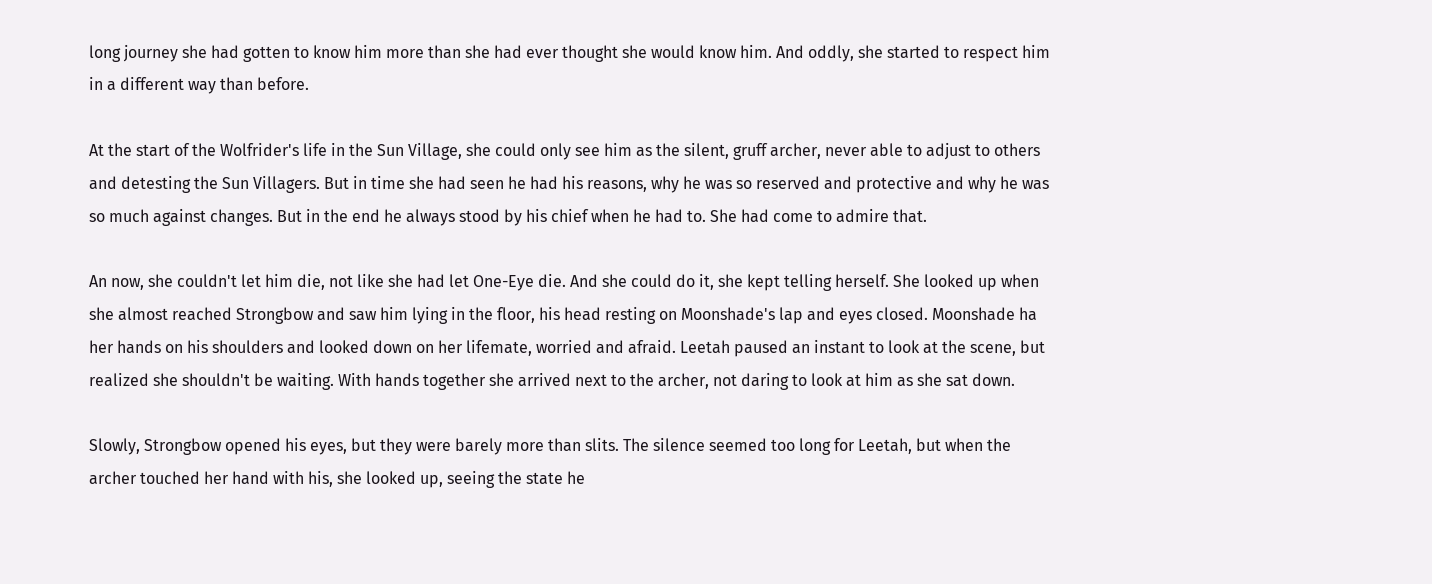long journey she had gotten to know him more than she had ever thought she would know him. And oddly, she started to respect him in a different way than before.

At the start of the Wolfrider's life in the Sun Village, she could only see him as the silent, gruff archer, never able to adjust to others and detesting the Sun Villagers. But in time she had seen he had his reasons, why he was so reserved and protective and why he was so much against changes. But in the end he always stood by his chief when he had to. She had come to admire that.

An now, she couldn't let him die, not like she had let One-Eye die. And she could do it, she kept telling herself. She looked up when she almost reached Strongbow and saw him lying in the floor, his head resting on Moonshade's lap and eyes closed. Moonshade ha her hands on his shoulders and looked down on her lifemate, worried and afraid. Leetah paused an instant to look at the scene, but realized she shouldn't be waiting. With hands together she arrived next to the archer, not daring to look at him as she sat down.

Slowly, Strongbow opened his eyes, but they were barely more than slits. The silence seemed too long for Leetah, but when the archer touched her hand with his, she looked up, seeing the state he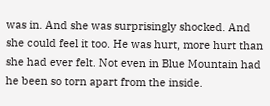was in. And she was surprisingly shocked. And she could feel it too. He was hurt, more hurt than she had ever felt. Not even in Blue Mountain had he been so torn apart from the inside.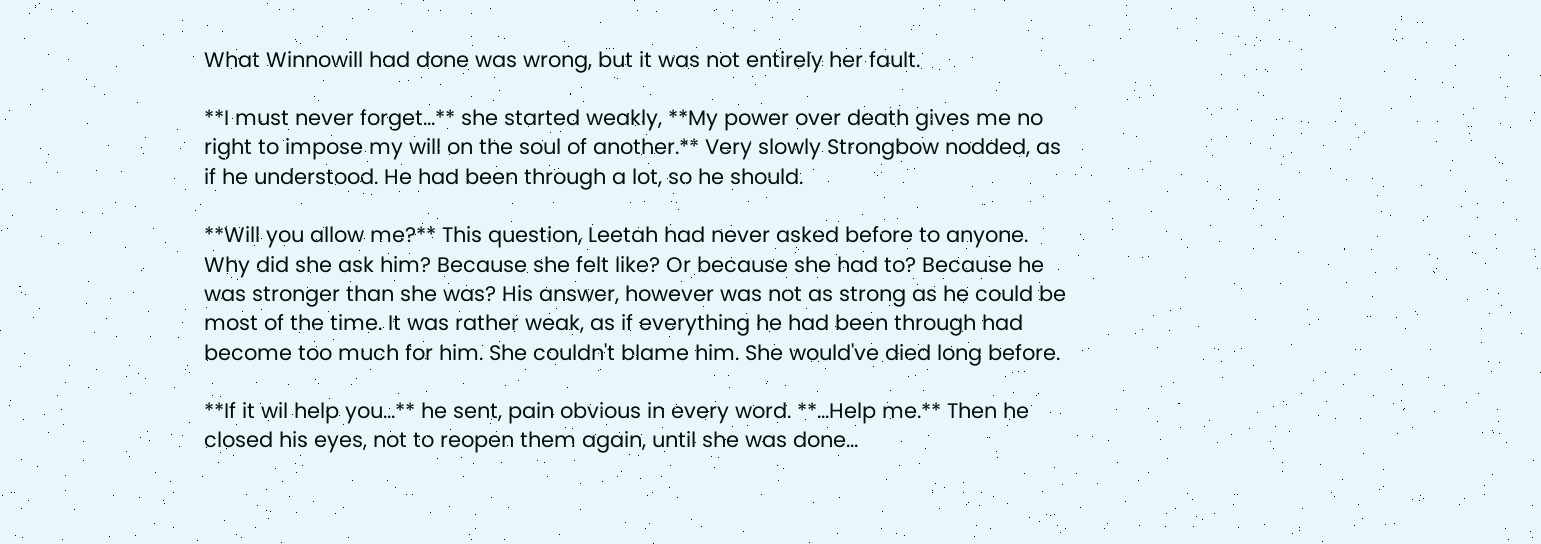What Winnowill had done was wrong, but it was not entirely her fault.

**I must never forget...** she started weakly, **My power over death gives me no right to impose my will on the soul of another.** Very slowly Strongbow nodded, as if he understood. He had been through a lot, so he should.

**Will you allow me?** This question, Leetah had never asked before to anyone. Why did she ask him? Because she felt like? Or because she had to? Because he was stronger than she was? His answer, however was not as strong as he could be most of the time. It was rather weak, as if everything he had been through had become too much for him. She couldn't blame him. She would've died long before.

**If it wil help you...** he sent, pain obvious in every word. **...Help me.** Then he closed his eyes, not to reopen them again, until she was done...